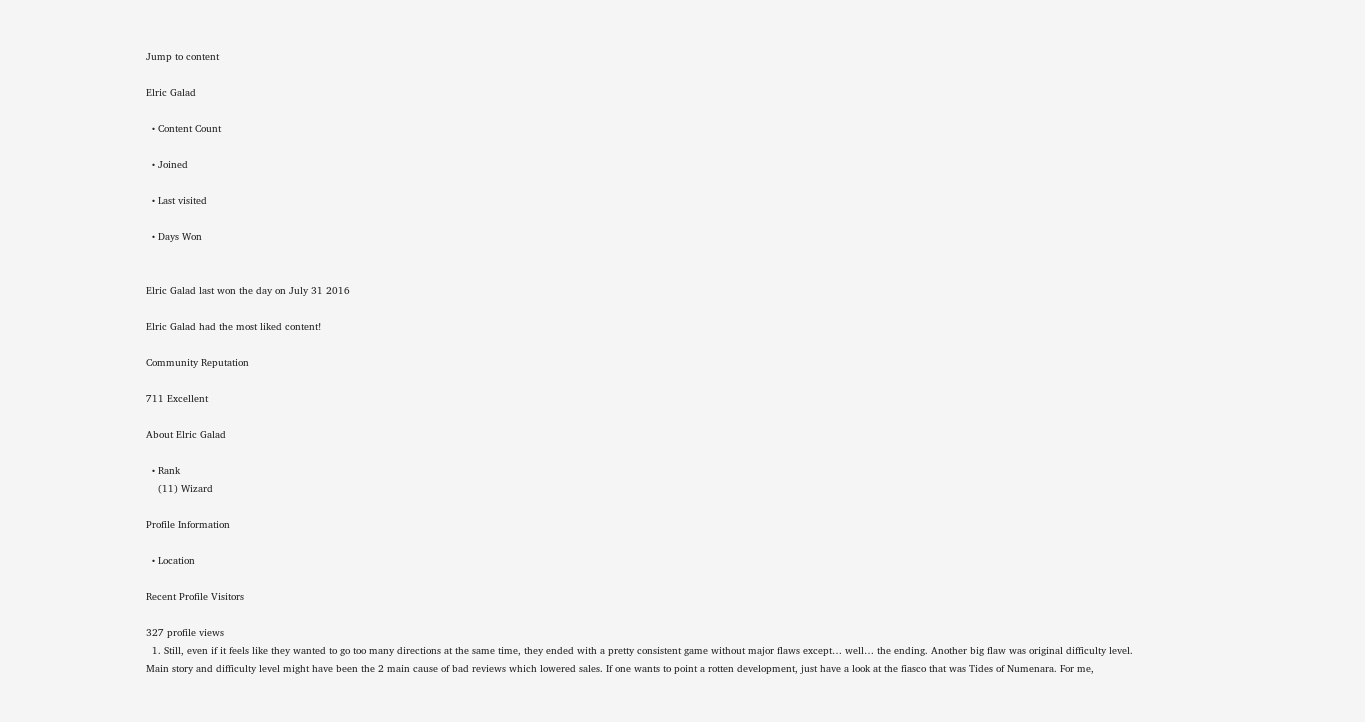Jump to content

Elric Galad

  • Content Count

  • Joined

  • Last visited

  • Days Won


Elric Galad last won the day on July 31 2016

Elric Galad had the most liked content!

Community Reputation

711 Excellent

About Elric Galad

  • Rank
    (11) Wizard

Profile Information

  • Location

Recent Profile Visitors

327 profile views
  1. Still, even if it feels like they wanted to go too many directions at the same time, they ended with a pretty consistent game without major flaws except… well… the ending. Another big flaw was original difficulty level. Main story and difficulty level might have been the 2 main cause of bad reviews which lowered sales. If one wants to point a rotten development, just have a look at the fiasco that was Tides of Numenara. For me,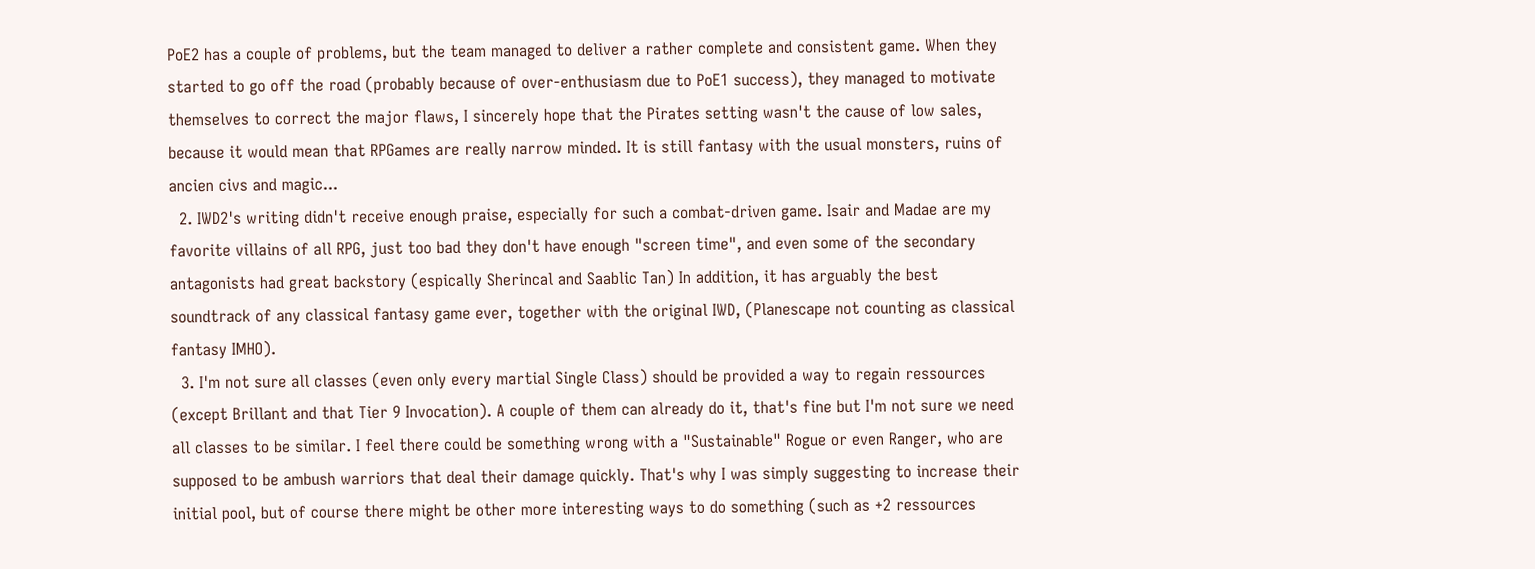PoE2 has a couple of problems, but the team managed to deliver a rather complete and consistent game. When they started to go off the road (probably because of over-enthusiasm due to PoE1 success), they managed to motivate themselves to correct the major flaws, I sincerely hope that the Pirates setting wasn't the cause of low sales, because it would mean that RPGames are really narrow minded. It is still fantasy with the usual monsters, ruins of ancien civs and magic...
  2. IWD2's writing didn't receive enough praise, especially for such a combat-driven game. Isair and Madae are my favorite villains of all RPG, just too bad they don't have enough "screen time", and even some of the secondary antagonists had great backstory (espically Sherincal and Saablic Tan) In addition, it has arguably the best soundtrack of any classical fantasy game ever, together with the original IWD, (Planescape not counting as classical fantasy IMHO).
  3. I'm not sure all classes (even only every martial Single Class) should be provided a way to regain ressources (except Brillant and that Tier 9 Invocation). A couple of them can already do it, that's fine but I'm not sure we need all classes to be similar. I feel there could be something wrong with a "Sustainable" Rogue or even Ranger, who are supposed to be ambush warriors that deal their damage quickly. That's why I was simply suggesting to increase their initial pool, but of course there might be other more interesting ways to do something (such as +2 ressources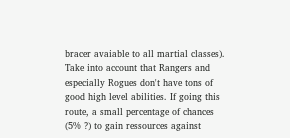bracer avaiable to all martial classes). Take into account that Rangers and especially Rogues don't have tons of good high level abilities. If going this route, a small percentage of chances (5% ?) to gain ressources against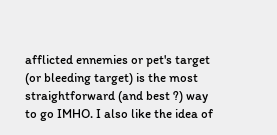afflicted ennemies or pet's target (or bleeding target) is the most straightforward (and best ?) way to go IMHO. I also like the idea of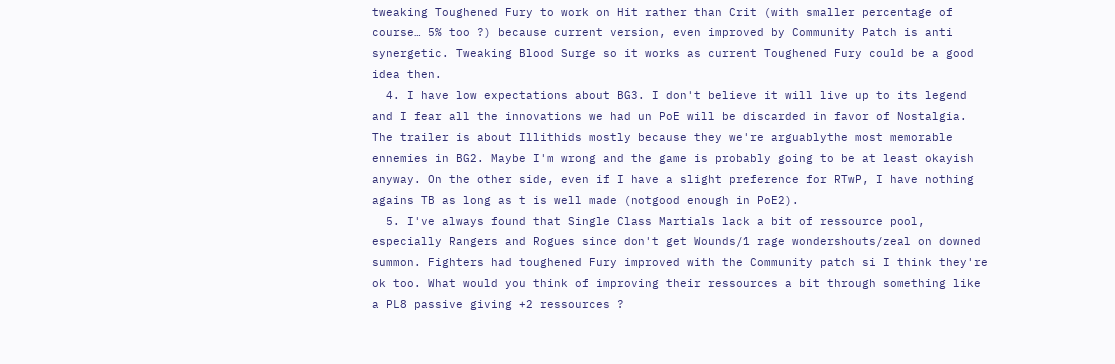tweaking Toughened Fury to work on Hit rather than Crit (with smaller percentage of course… 5% too ?) because current version, even improved by Community Patch is anti synergetic. Tweaking Blood Surge so it works as current Toughened Fury could be a good idea then.
  4. I have low expectations about BG3. I don't believe it will live up to its legend and I fear all the innovations we had un PoE will be discarded in favor of Nostalgia. The trailer is about Illithids mostly because they we're arguablythe most memorable ennemies in BG2. Maybe I'm wrong and the game is probably going to be at least okayish anyway. On the other side, even if I have a slight preference for RTwP, I have nothing agains TB as long as t is well made (notgood enough in PoE2).
  5. I've always found that Single Class Martials lack a bit of ressource pool, especially Rangers and Rogues since don't get Wounds/1 rage wondershouts/zeal on downed summon. Fighters had toughened Fury improved with the Community patch si I think they're ok too. What would you think of improving their ressources a bit through something like a PL8 passive giving +2 ressources ?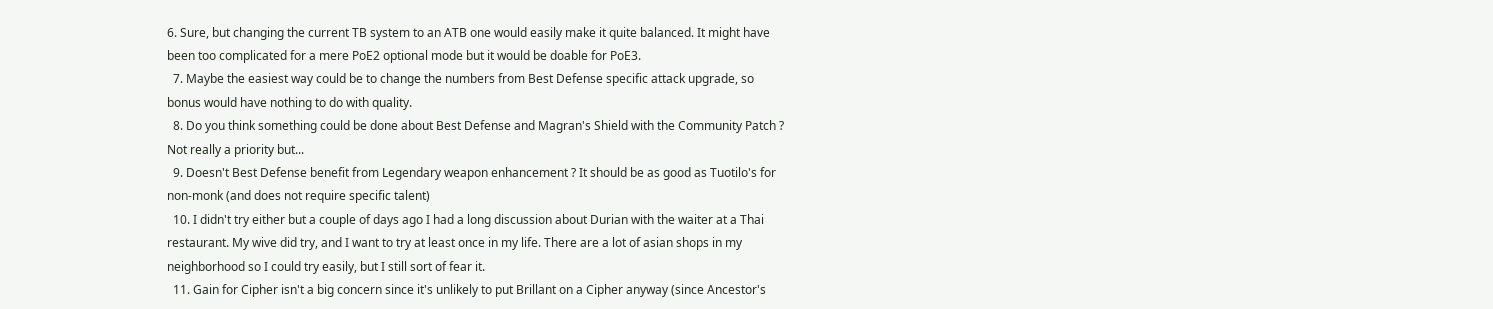6. Sure, but changing the current TB system to an ATB one would easily make it quite balanced. It might have been too complicated for a mere PoE2 optional mode but it would be doable for PoE3.
  7. Maybe the easiest way could be to change the numbers from Best Defense specific attack upgrade, so bonus would have nothing to do with quality.
  8. Do you think something could be done about Best Defense and Magran's Shield with the Community Patch ? Not really a priority but...
  9. Doesn't Best Defense benefit from Legendary weapon enhancement ? It should be as good as Tuotilo's for non-monk (and does not require specific talent)
  10. I didn't try either but a couple of days ago I had a long discussion about Durian with the waiter at a Thai restaurant. My wive did try, and I want to try at least once in my life. There are a lot of asian shops in my neighborhood so I could try easily, but I still sort of fear it.
  11. Gain for Cipher isn't a big concern since it's unlikely to put Brillant on a Cipher anyway (since Ancestor's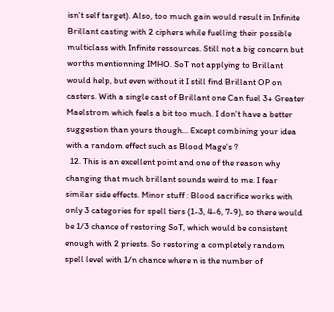isn't self target). Also, too much gain would result in Infinite Brillant casting with 2 ciphers while fuelling their possible multiclass with Infinite ressources. Still not a big concern but worths mentionning IMHO. SoT not applying to Brillant would help, but even without it I still find Brillant OP on casters. With a single cast of Brillant one Can fuel 3+ Greater Maelstrom which feels a bit too much. I don't have a better suggestion than yours though... Except combining your idea with a random effect such as Blood Mage's ?
  12. This is an excellent point and one of the reason why changing that much brillant sounds weird to me. I fear similar side effects. Minor stuff : Blood sacrifice works with only 3 categories for spell tiers (1-3, 4-6, 7-9), so there would be 1/3 chance of restoring SoT, which would be consistent enough with 2 priests. So restoring a completely random spell level with 1/n chance where n is the number of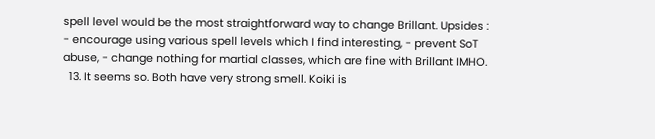spell level would be the most straightforward way to change Brillant. Upsides : - encourage using various spell levels which I find interesting, - prevent SoT abuse, - change nothing for martial classes, which are fine with Brillant IMHO.
  13. It seems so. Both have very strong smell. Koiki is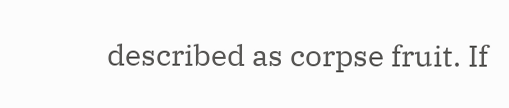described as corpse fruit. If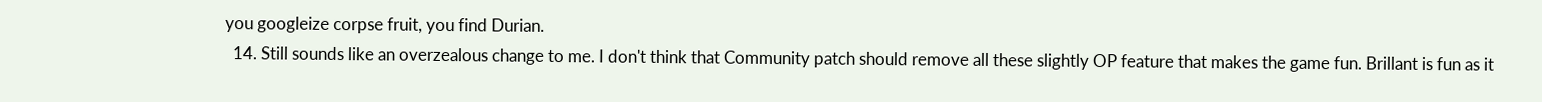you googleize corpse fruit, you find Durian.
  14. Still sounds like an overzealous change to me. I don't think that Community patch should remove all these slightly OP feature that makes the game fun. Brillant is fun as it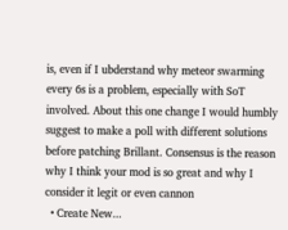is, even if I ubderstand why meteor swarming every 6s is a problem, especially with SoT involved. About this one change I would humbly suggest to make a poll with different solutions before patching Brillant. Consensus is the reason why I think your mod is so great and why I consider it legit or even cannon
  • Create New...